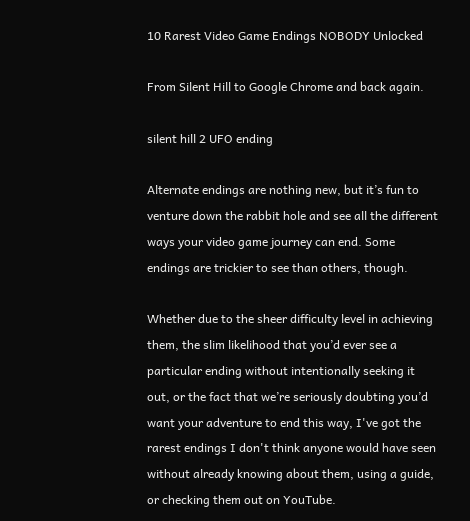10 Rarest Video Game Endings NOBODY Unlocked

From Silent Hill to Google Chrome and back again.

silent hill 2 UFO ending

Alternate endings are nothing new, but it’s fun to venture down the rabbit hole and see all the different ways your video game journey can end. Some endings are trickier to see than others, though.

Whether due to the sheer difficulty level in achieving them, the slim likelihood that you’d ever see a particular ending without intentionally seeking it out, or the fact that we’re seriously doubting you’d want your adventure to end this way, I've got the rarest endings I don't think anyone would have seen without already knowing about them, using a guide, or checking them out on YouTube.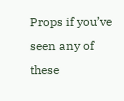Props if you’ve seen any of these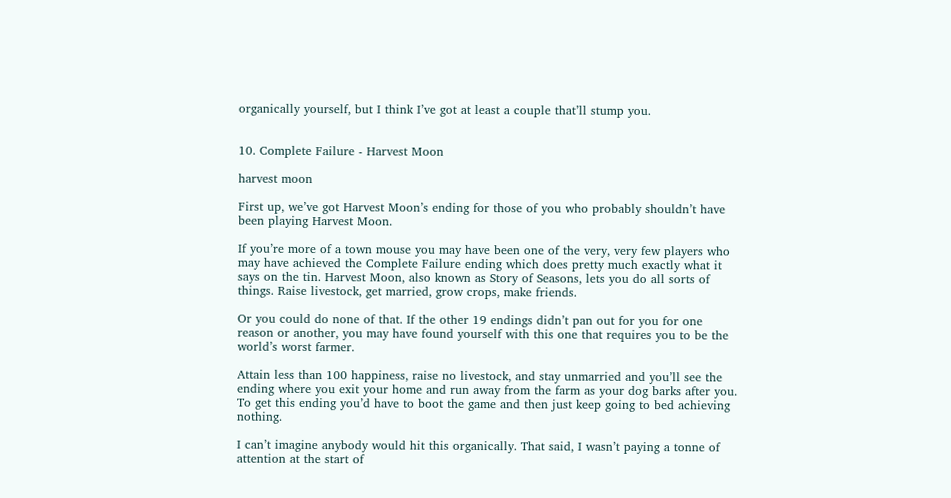organically yourself, but I think I’ve got at least a couple that’ll stump you.


10. Complete Failure - Harvest Moon

harvest moon

First up, we’ve got Harvest Moon’s ending for those of you who probably shouldn’t have been playing Harvest Moon.

If you’re more of a town mouse you may have been one of the very, very few players who may have achieved the Complete Failure ending which does pretty much exactly what it says on the tin. Harvest Moon, also known as Story of Seasons, lets you do all sorts of things. Raise livestock, get married, grow crops, make friends.

Or you could do none of that. If the other 19 endings didn’t pan out for you for one reason or another, you may have found yourself with this one that requires you to be the world’s worst farmer.

Attain less than 100 happiness, raise no livestock, and stay unmarried and you’ll see the ending where you exit your home and run away from the farm as your dog barks after you. To get this ending you’d have to boot the game and then just keep going to bed achieving nothing.

I can’t imagine anybody would hit this organically. That said, I wasn’t paying a tonne of attention at the start of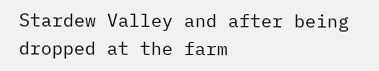Stardew Valley and after being dropped at the farm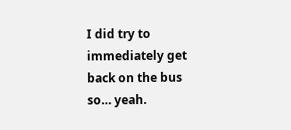I did try to immediately get back on the bus so… yeah.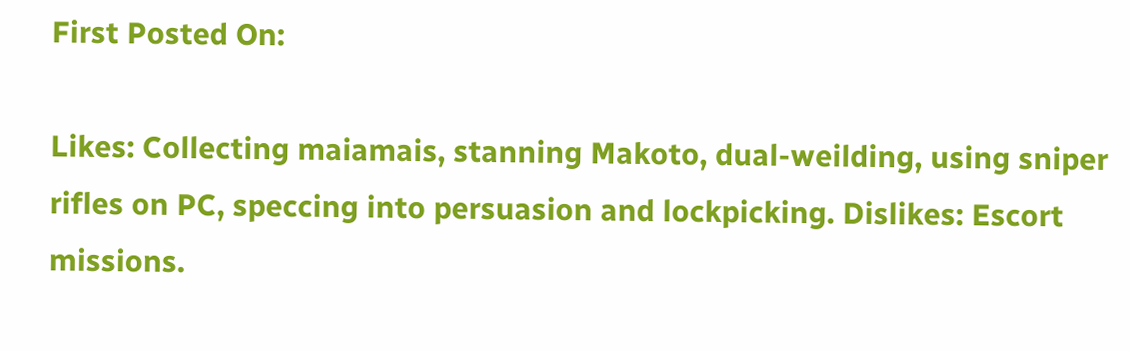First Posted On:

Likes: Collecting maiamais, stanning Makoto, dual-weilding, using sniper rifles on PC, speccing into persuasion and lockpicking. Dislikes: Escort missions.